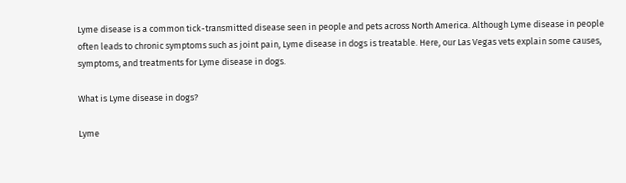Lyme disease is a common tick-transmitted disease seen in people and pets across North America. Although Lyme disease in people often leads to chronic symptoms such as joint pain, Lyme disease in dogs is treatable. Here, our Las Vegas vets explain some causes, symptoms, and treatments for Lyme disease in dogs.

What is Lyme disease in dogs?

Lyme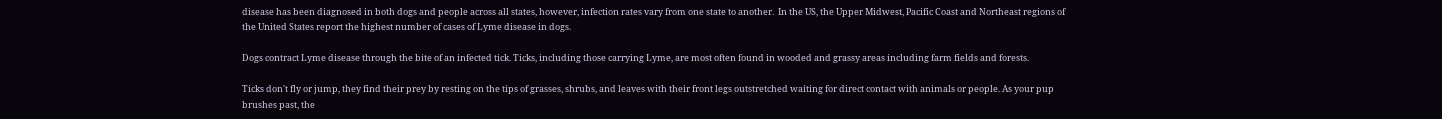disease has been diagnosed in both dogs and people across all states, however, infection rates vary from one state to another.  In the US, the Upper Midwest, Pacific Coast and Northeast regions of the United States report the highest number of cases of Lyme disease in dogs.

Dogs contract Lyme disease through the bite of an infected tick. Ticks, including those carrying Lyme, are most often found in wooded and grassy areas including farm fields and forests.

Ticks don't fly or jump, they find their prey by resting on the tips of grasses, shrubs, and leaves with their front legs outstretched waiting for direct contact with animals or people. As your pup brushes past, the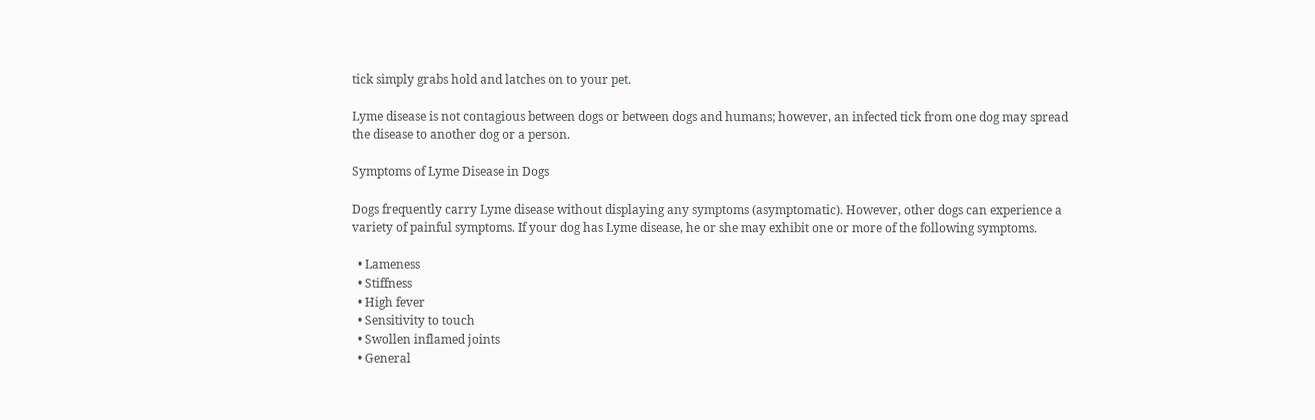tick simply grabs hold and latches on to your pet.

Lyme disease is not contagious between dogs or between dogs and humans; however, an infected tick from one dog may spread the disease to another dog or a person.

Symptoms of Lyme Disease in Dogs

Dogs frequently carry Lyme disease without displaying any symptoms (asymptomatic). However, other dogs can experience a variety of painful symptoms. If your dog has Lyme disease, he or she may exhibit one or more of the following symptoms.

  • Lameness
  • Stiffness
  • High fever
  • Sensitivity to touch
  • Swollen inflamed joints
  • General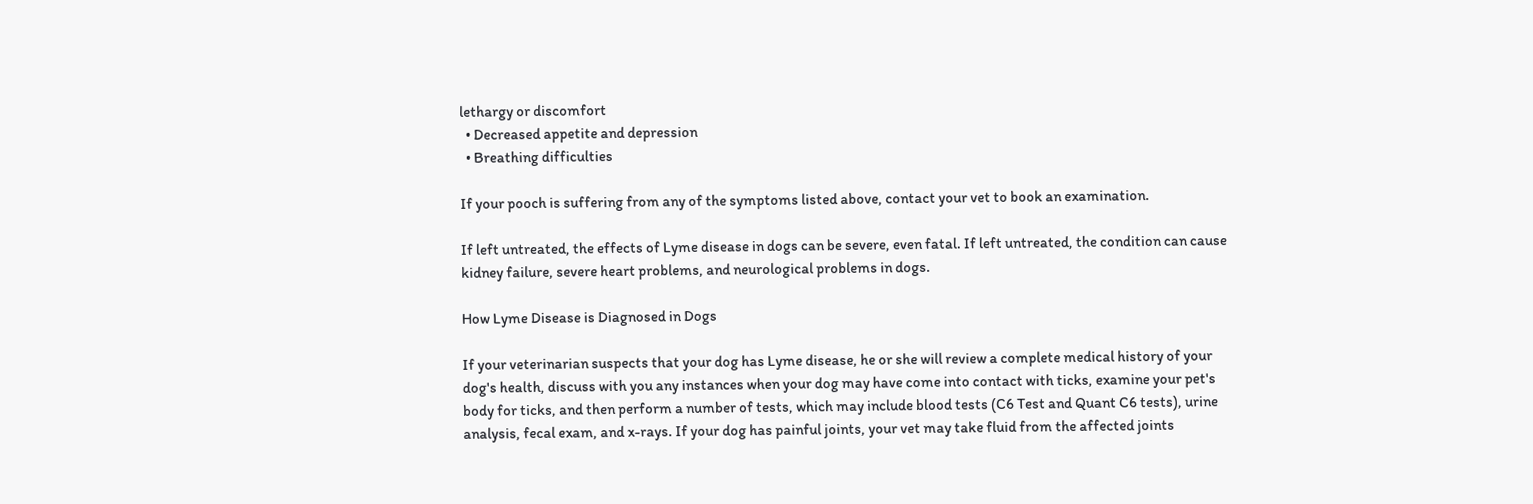lethargy or discomfort
  • Decreased appetite and depression
  • Breathing difficulties

If your pooch is suffering from any of the symptoms listed above, contact your vet to book an examination.

If left untreated, the effects of Lyme disease in dogs can be severe, even fatal. If left untreated, the condition can cause kidney failure, severe heart problems, and neurological problems in dogs.

How Lyme Disease is Diagnosed in Dogs

If your veterinarian suspects that your dog has Lyme disease, he or she will review a complete medical history of your dog's health, discuss with you any instances when your dog may have come into contact with ticks, examine your pet's body for ticks, and then perform a number of tests, which may include blood tests (C6 Test and Quant C6 tests), urine analysis, fecal exam, and x-rays. If your dog has painful joints, your vet may take fluid from the affected joints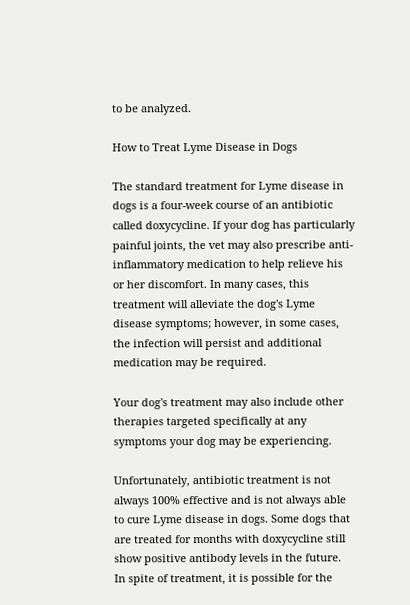to be analyzed.

How to Treat Lyme Disease in Dogs

The standard treatment for Lyme disease in dogs is a four-week course of an antibiotic called doxycycline. If your dog has particularly painful joints, the vet may also prescribe anti-inflammatory medication to help relieve his or her discomfort. In many cases, this treatment will alleviate the dog's Lyme disease symptoms; however, in some cases, the infection will persist and additional medication may be required.

Your dog's treatment may also include other therapies targeted specifically at any symptoms your dog may be experiencing.

Unfortunately, antibiotic treatment is not always 100% effective and is not always able to cure Lyme disease in dogs. Some dogs that are treated for months with doxycycline still show positive antibody levels in the future.  In spite of treatment, it is possible for the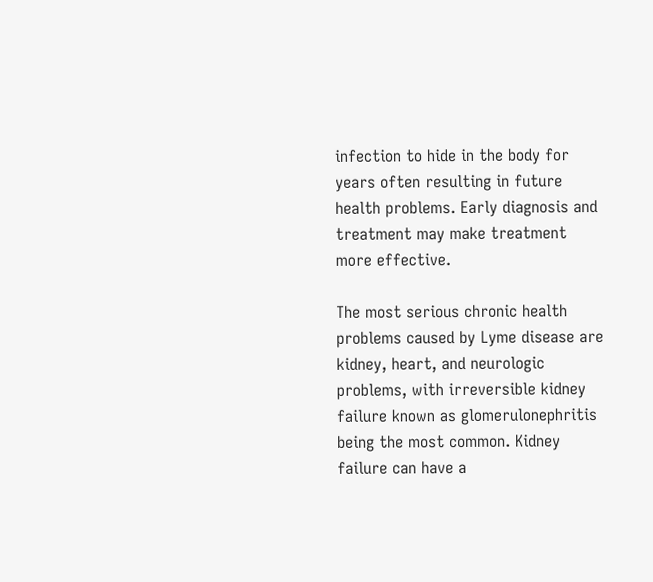infection to hide in the body for years often resulting in future health problems. Early diagnosis and treatment may make treatment more effective.

The most serious chronic health problems caused by Lyme disease are kidney, heart, and neurologic problems, with irreversible kidney failure known as glomerulonephritis being the most common. Kidney failure can have a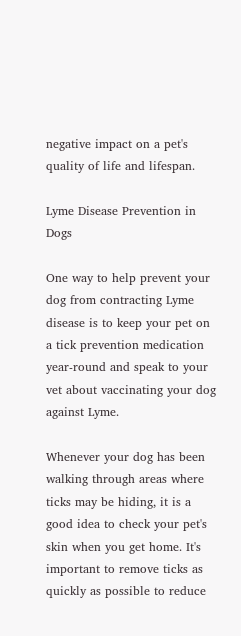negative impact on a pet's quality of life and lifespan.

Lyme Disease Prevention in Dogs

One way to help prevent your dog from contracting Lyme disease is to keep your pet on a tick prevention medication year-round and speak to your vet about vaccinating your dog against Lyme.

Whenever your dog has been walking through areas where ticks may be hiding, it is a good idea to check your pet's skin when you get home. It's important to remove ticks as quickly as possible to reduce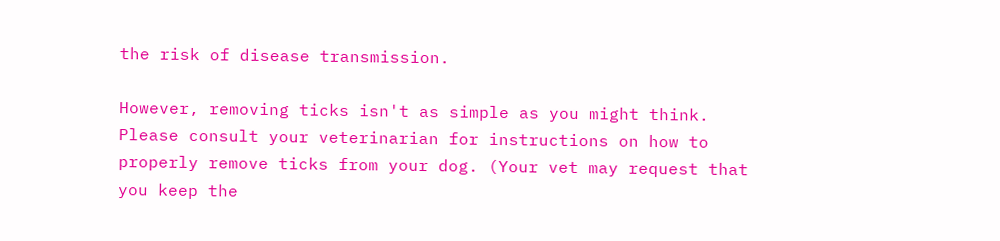the risk of disease transmission.

However, removing ticks isn't as simple as you might think. Please consult your veterinarian for instructions on how to properly remove ticks from your dog. (Your vet may request that you keep the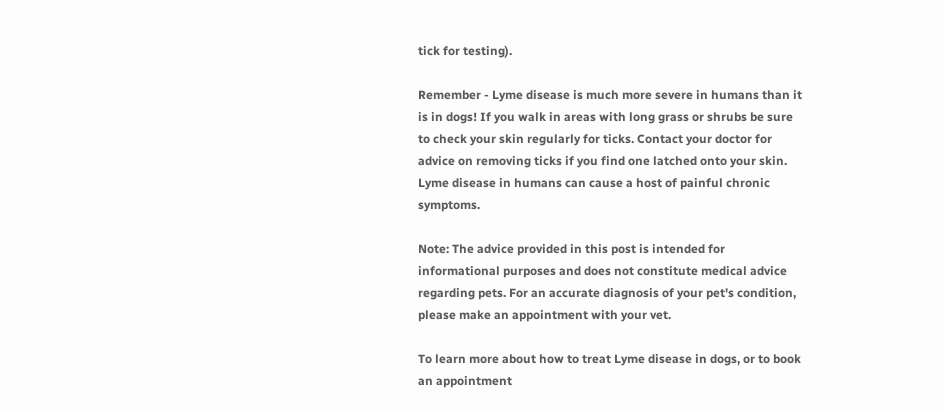tick for testing).

Remember - Lyme disease is much more severe in humans than it is in dogs! If you walk in areas with long grass or shrubs be sure to check your skin regularly for ticks. Contact your doctor for advice on removing ticks if you find one latched onto your skin. Lyme disease in humans can cause a host of painful chronic symptoms.

Note: The advice provided in this post is intended for informational purposes and does not constitute medical advice regarding pets. For an accurate diagnosis of your pet's condition, please make an appointment with your vet.

To learn more about how to treat Lyme disease in dogs, or to book an appointment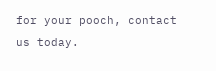for your pooch, contact us today.